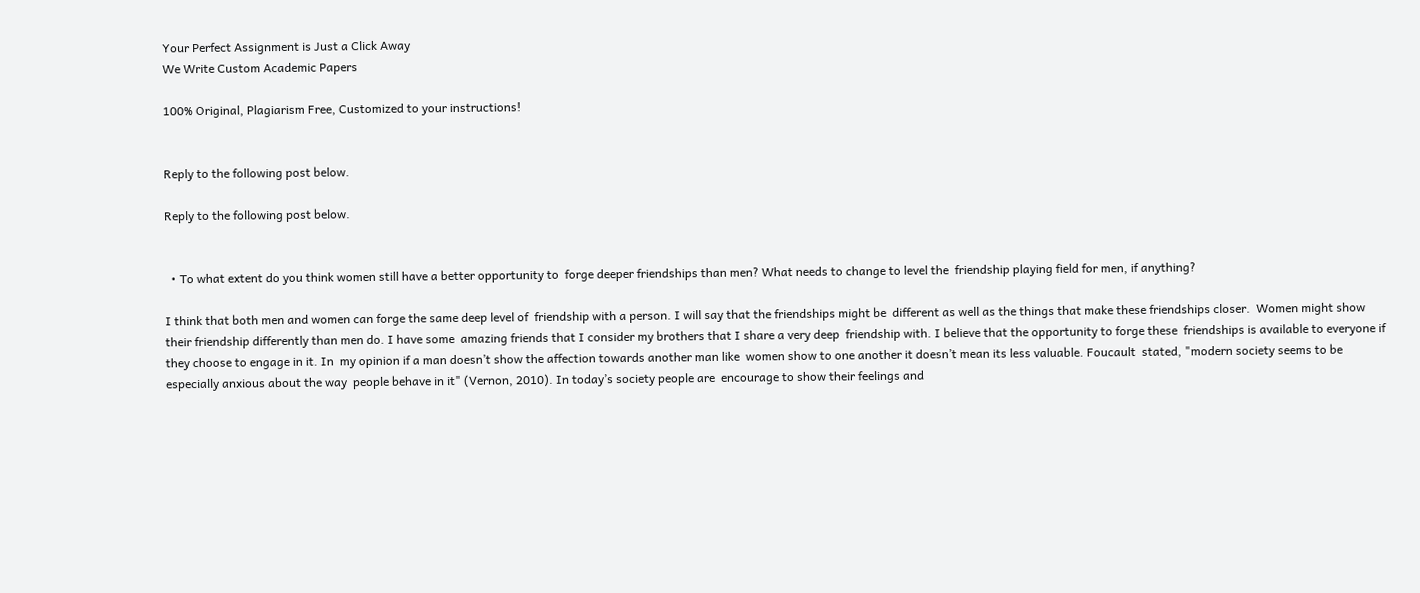Your Perfect Assignment is Just a Click Away
We Write Custom Academic Papers

100% Original, Plagiarism Free, Customized to your instructions!


Reply to the following post below.

Reply to the following post below.


  • To what extent do you think women still have a better opportunity to  forge deeper friendships than men? What needs to change to level the  friendship playing field for men, if anything?

I think that both men and women can forge the same deep level of  friendship with a person. I will say that the friendships might be  different as well as the things that make these friendships closer.  Women might show their friendship differently than men do. I have some  amazing friends that I consider my brothers that I share a very deep  friendship with. I believe that the opportunity to forge these  friendships is available to everyone if they choose to engage in it. In  my opinion if a man doesn’t show the affection towards another man like  women show to one another it doesn’t mean its less valuable. Foucault  stated, "modern society seems to be especially anxious about the way  people behave in it" (Vernon, 2010). In today’s society people are  encourage to show their feelings and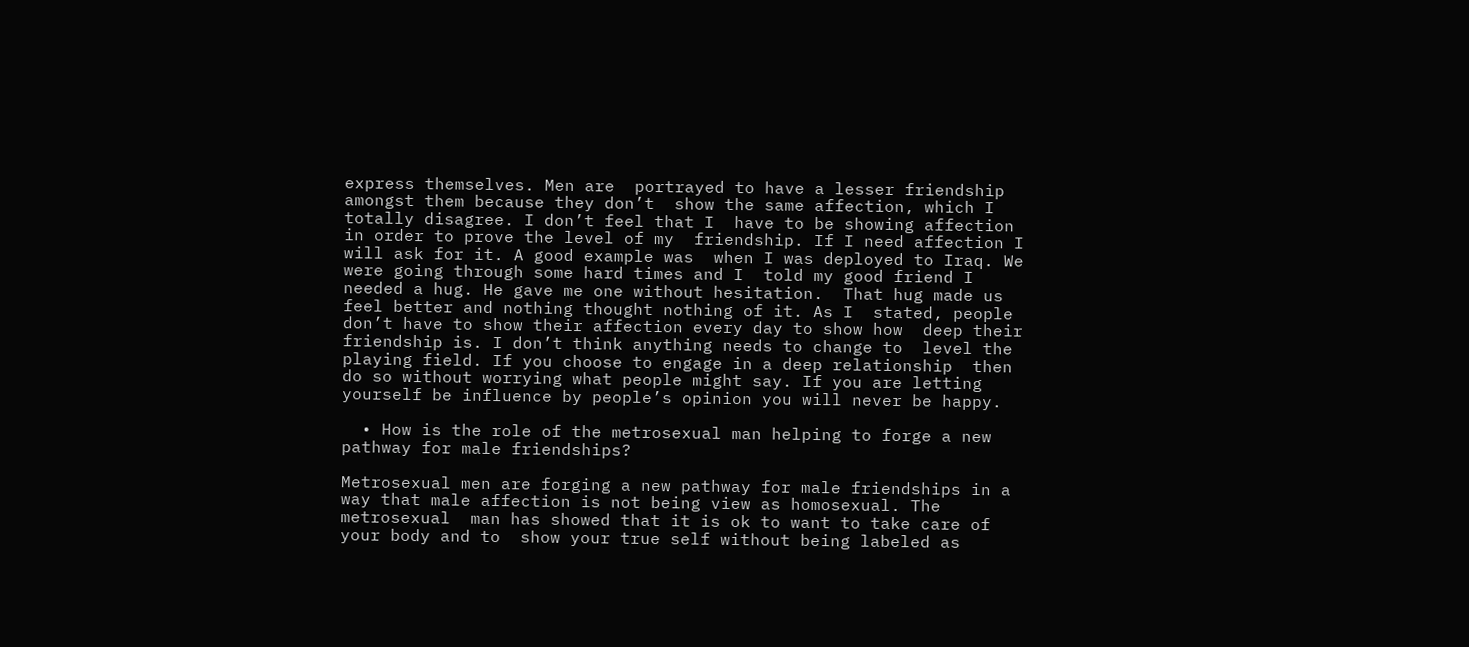express themselves. Men are  portrayed to have a lesser friendship amongst them because they don’t  show the same affection, which I totally disagree. I don’t feel that I  have to be showing affection in order to prove the level of my  friendship. If I need affection I will ask for it. A good example was  when I was deployed to Iraq. We were going through some hard times and I  told my good friend I needed a hug. He gave me one without hesitation.  That hug made us feel better and nothing thought nothing of it. As I  stated, people don’t have to show their affection every day to show how  deep their friendship is. I don’t think anything needs to change to  level the playing field. If you choose to engage in a deep relationship  then do so without worrying what people might say. If you are letting  yourself be influence by people’s opinion you will never be happy.

  • How is the role of the metrosexual man helping to forge a new pathway for male friendships?

Metrosexual men are forging a new pathway for male friendships in a  way that male affection is not being view as homosexual. The metrosexual  man has showed that it is ok to want to take care of your body and to  show your true self without being labeled as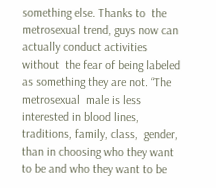something else. Thanks to  the metrosexual trend, guys now can actually conduct activities without  the fear of being labeled as something they are not. “The metrosexual  male is less interested in blood lines, traditions, family, class,  gender, than in choosing who they want to be and who they want to be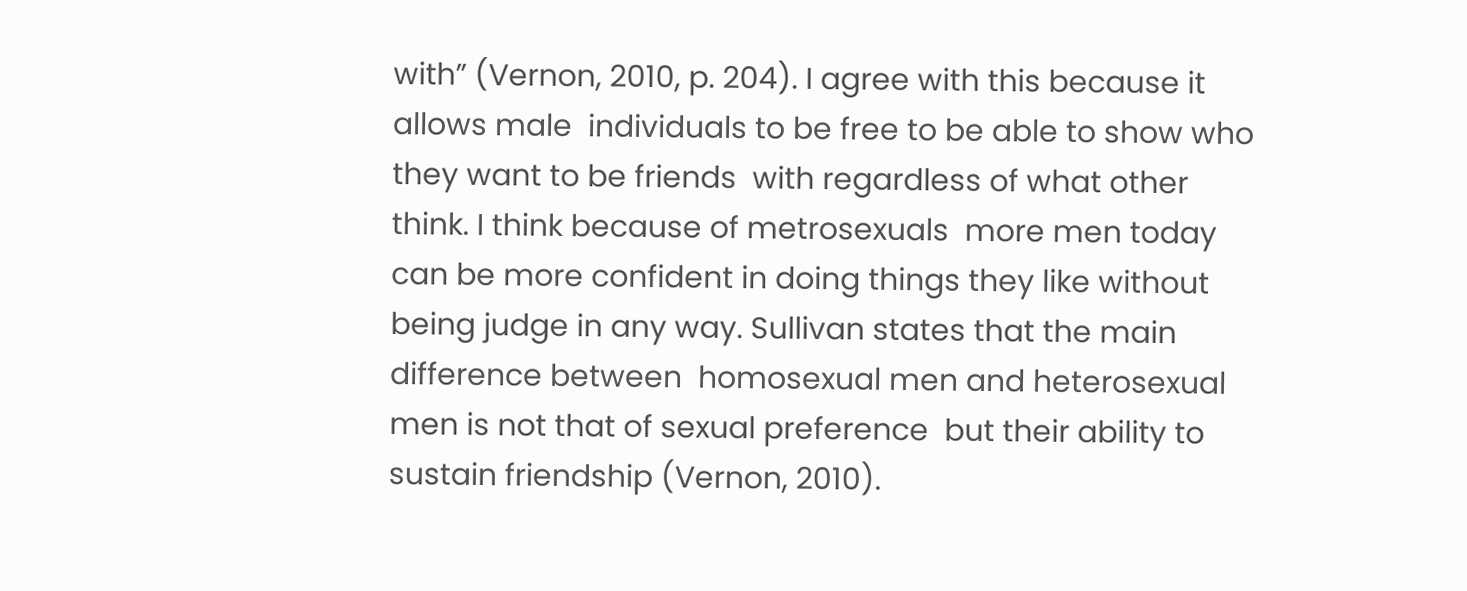with” (Vernon, 2010, p. 204). I agree with this because it allows male  individuals to be free to be able to show who they want to be friends  with regardless of what other think. I think because of metrosexuals  more men today can be more confident in doing things they like without  being judge in any way. Sullivan states that the main difference between  homosexual men and heterosexual men is not that of sexual preference  but their ability to sustain friendship (Vernon, 2010).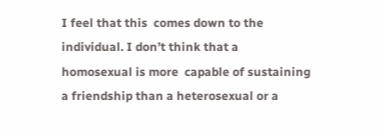I feel that this  comes down to the individual. I don’t think that a homosexual is more  capable of sustaining a friendship than a heterosexual or a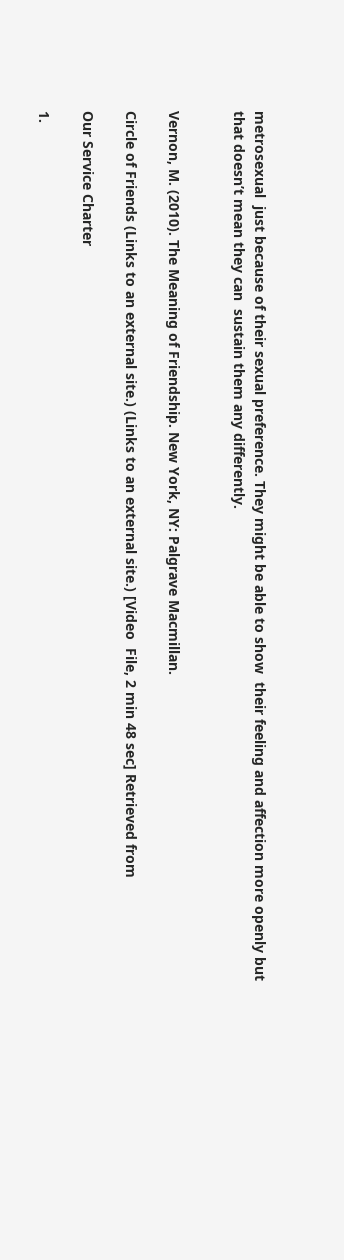metrosexual  just because of their sexual preference. They might be able to show  their feeling and affection more openly but that doesn’t mean they can  sustain them any differently.


Vernon, M. (2010). The Meaning of Friendship. New York, NY: Palgrave Macmillan.

Circle of Friends (Links to an external site.) (Links to an external site.) [Video  File, 2 min 48 sec] Retrieved from

Our Service Charter

1.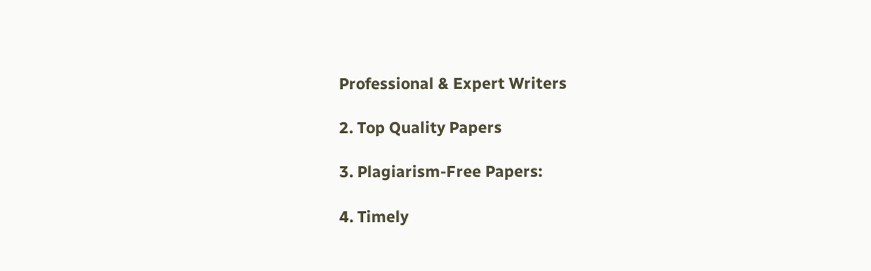Professional & Expert Writers

2. Top Quality Papers

3. Plagiarism-Free Papers:

4. Timely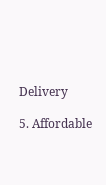Delivery

5. Affordable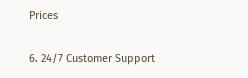Prices

6. 24/7 Customer Support